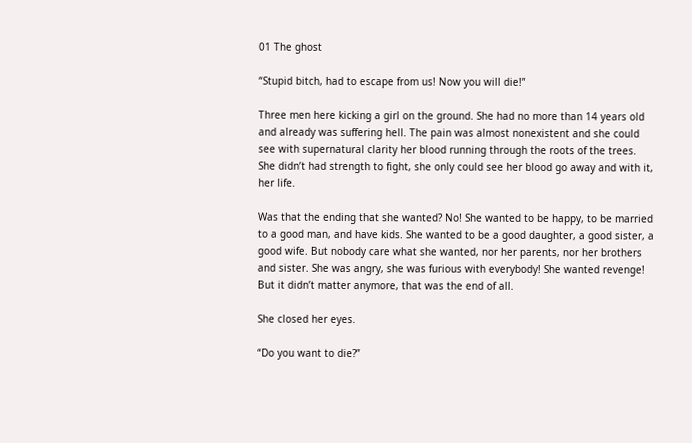01 The ghost

“Stupid bitch, had to escape from us! Now you will die!”

Three men here kicking a girl on the ground. She had no more than 14 years old and already was suffering hell. The pain was almost nonexistent and she could see with supernatural clarity her blood running through the roots of the trees. She didn’t had strength to fight, she only could see her blood go away and with it, her life.

Was that the ending that she wanted? No! She wanted to be happy, to be married to a good man, and have kids. She wanted to be a good daughter, a good sister, a good wife. But nobody care what she wanted, nor her parents, nor her brothers and sister. She was angry, she was furious with everybody! She wanted revenge! But it didn’t matter anymore, that was the end of all.

She closed her eyes.

“Do you want to die?”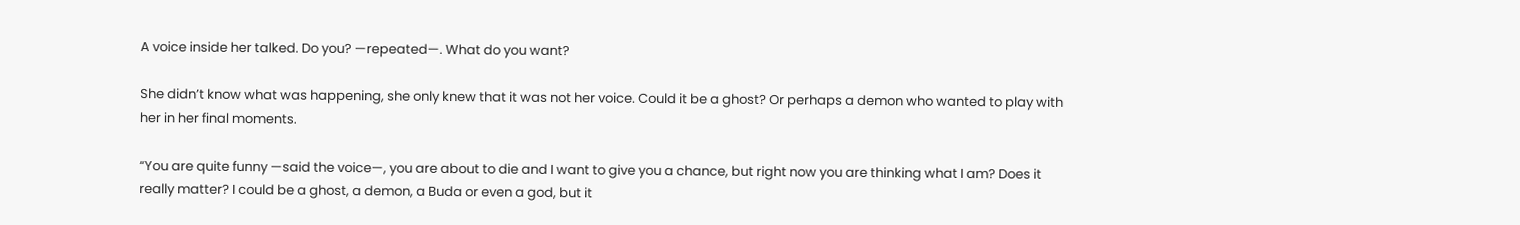A voice inside her talked. Do you? —repeated—. What do you want?

She didn’t know what was happening, she only knew that it was not her voice. Could it be a ghost? Or perhaps a demon who wanted to play with her in her final moments.

“You are quite funny —said the voice—, you are about to die and I want to give you a chance, but right now you are thinking what I am? Does it really matter? I could be a ghost, a demon, a Buda or even a god, but it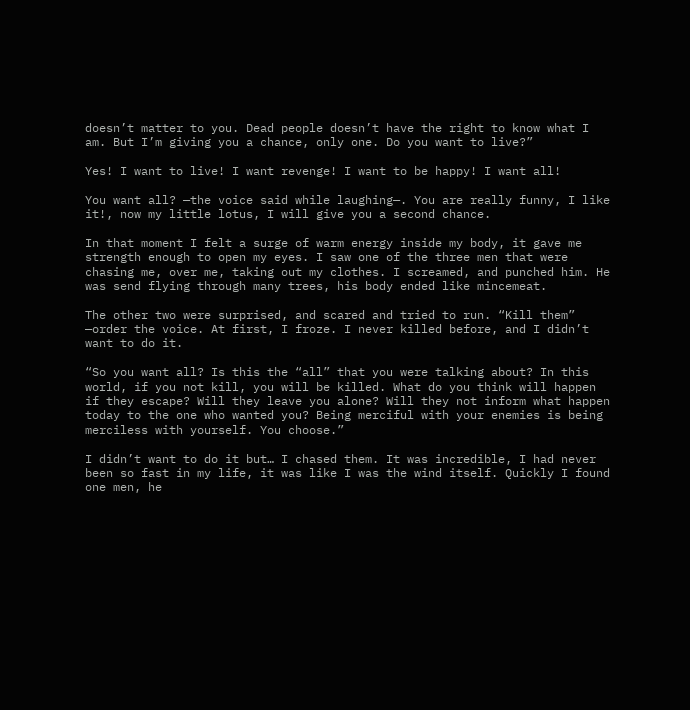doesn’t matter to you. Dead people doesn’t have the right to know what I am. But I’m giving you a chance, only one. Do you want to live?”

Yes! I want to live! I want revenge! I want to be happy! I want all!

You want all? —the voice said while laughing—. You are really funny, I like it!, now my little lotus, I will give you a second chance.

In that moment I felt a surge of warm energy inside my body, it gave me strength enough to open my eyes. I saw one of the three men that were chasing me, over me, taking out my clothes. I screamed, and punched him. He was send flying through many trees, his body ended like mincemeat.

The other two were surprised, and scared and tried to run. “Kill them” —order the voice. At first, I froze. I never killed before, and I didn’t want to do it.

“So you want all? Is this the “all” that you were talking about? In this world, if you not kill, you will be killed. What do you think will happen if they escape? Will they leave you alone? Will they not inform what happen today to the one who wanted you? Being merciful with your enemies is being merciless with yourself. You choose.”

I didn’t want to do it but… I chased them. It was incredible, I had never been so fast in my life, it was like I was the wind itself. Quickly I found one men, he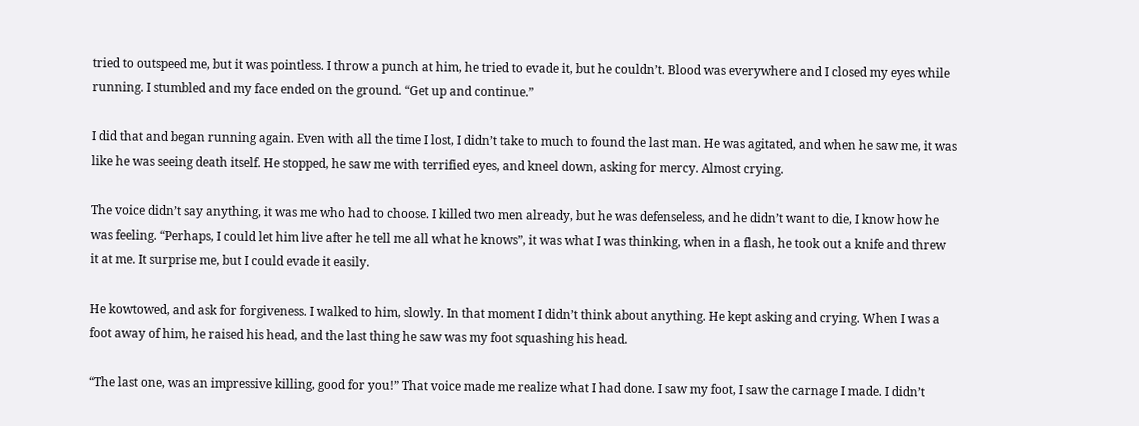tried to outspeed me, but it was pointless. I throw a punch at him, he tried to evade it, but he couldn’t. Blood was everywhere and I closed my eyes while running. I stumbled and my face ended on the ground. “Get up and continue.”

I did that and began running again. Even with all the time I lost, I didn’t take to much to found the last man. He was agitated, and when he saw me, it was like he was seeing death itself. He stopped, he saw me with terrified eyes, and kneel down, asking for mercy. Almost crying.

The voice didn’t say anything, it was me who had to choose. I killed two men already, but he was defenseless, and he didn’t want to die, I know how he was feeling. “Perhaps, I could let him live after he tell me all what he knows”, it was what I was thinking, when in a flash, he took out a knife and threw it at me. It surprise me, but I could evade it easily.

He kowtowed, and ask for forgiveness. I walked to him, slowly. In that moment I didn’t think about anything. He kept asking and crying. When I was a foot away of him, he raised his head, and the last thing he saw was my foot squashing his head.

“The last one, was an impressive killing, good for you!” That voice made me realize what I had done. I saw my foot, I saw the carnage I made. I didn’t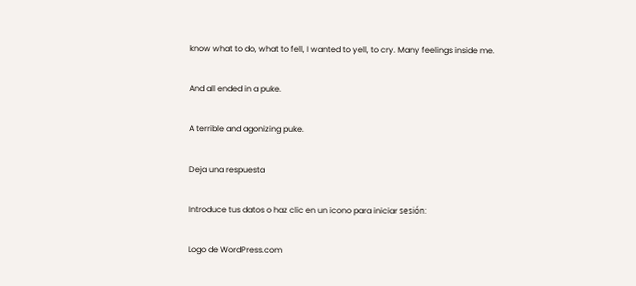know what to do, what to fell, I wanted to yell, to cry. Many feelings inside me.

And all ended in a puke.

A terrible and agonizing puke.

Deja una respuesta

Introduce tus datos o haz clic en un icono para iniciar sesión:

Logo de WordPress.com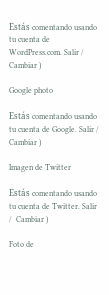Estás comentando usando tu cuenta de WordPress.com. Salir /  Cambiar )

Google photo

Estás comentando usando tu cuenta de Google. Salir /  Cambiar )

Imagen de Twitter

Estás comentando usando tu cuenta de Twitter. Salir /  Cambiar )

Foto de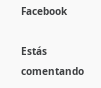Facebook

Estás comentando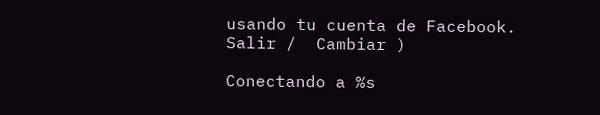usando tu cuenta de Facebook. Salir /  Cambiar )

Conectando a %s